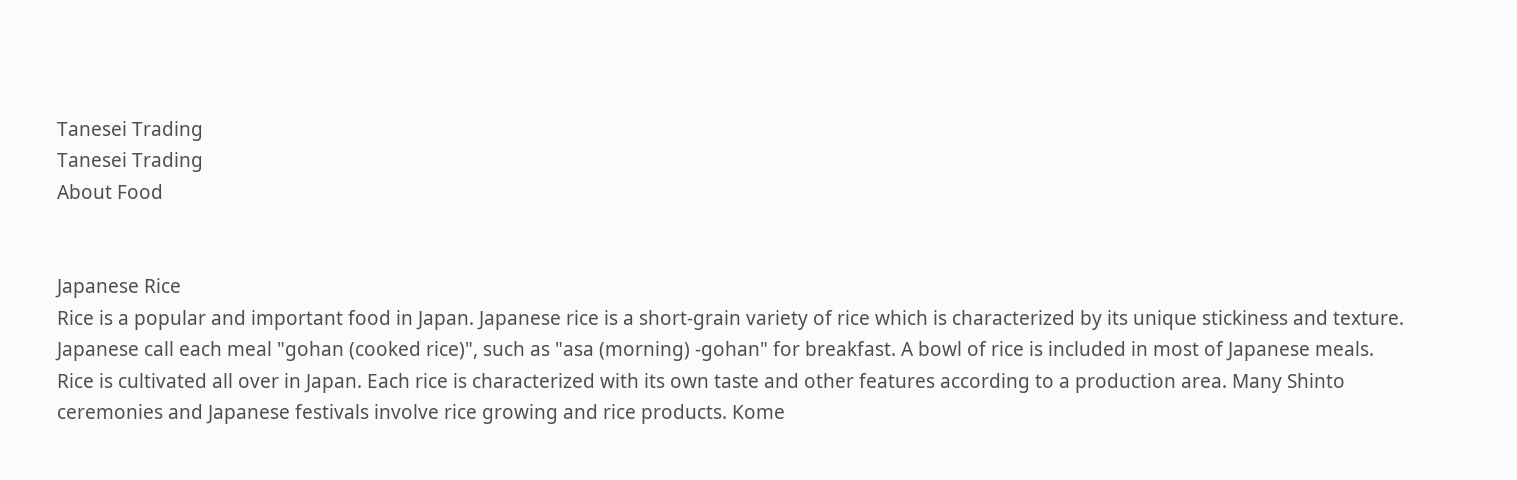Tanesei Trading
Tanesei Trading
About Food


Japanese Rice
Rice is a popular and important food in Japan. Japanese rice is a short-grain variety of rice which is characterized by its unique stickiness and texture. Japanese call each meal "gohan (cooked rice)", such as "asa (morning) -gohan" for breakfast. A bowl of rice is included in most of Japanese meals. Rice is cultivated all over in Japan. Each rice is characterized with its own taste and other features according to a production area. Many Shinto ceremonies and Japanese festivals involve rice growing and rice products. Kome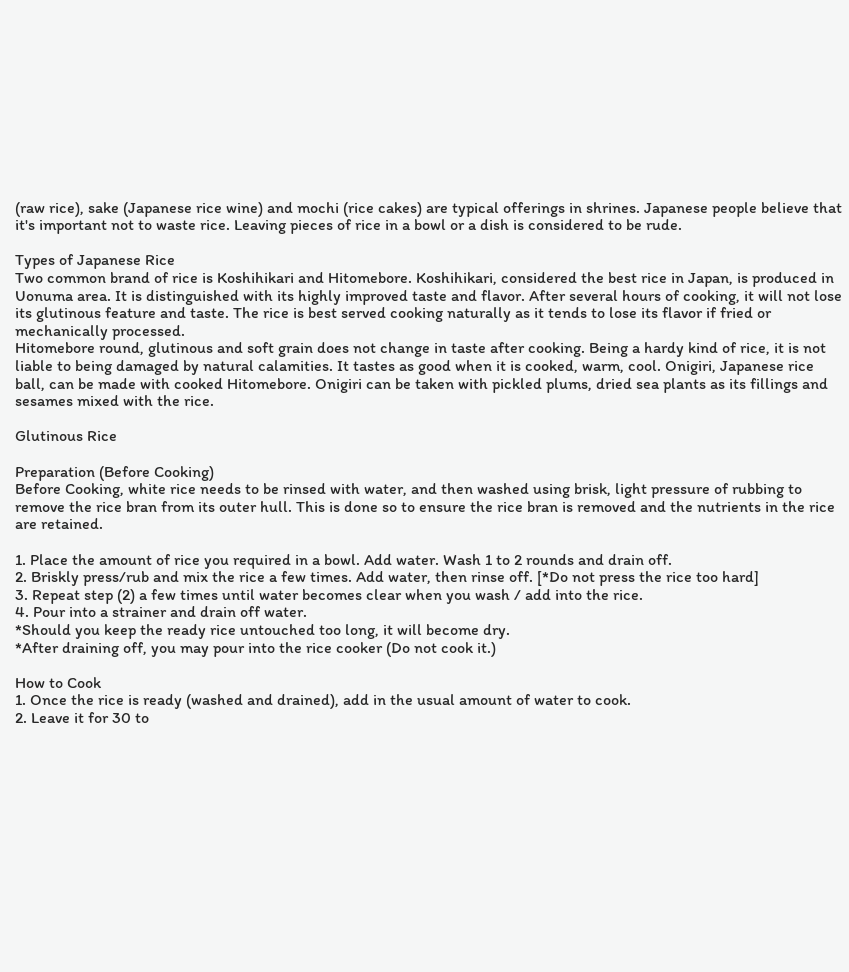(raw rice), sake (Japanese rice wine) and mochi (rice cakes) are typical offerings in shrines. Japanese people believe that it's important not to waste rice. Leaving pieces of rice in a bowl or a dish is considered to be rude.

Types of Japanese Rice
Two common brand of rice is Koshihikari and Hitomebore. Koshihikari, considered the best rice in Japan, is produced in Uonuma area. It is distinguished with its highly improved taste and flavor. After several hours of cooking, it will not lose its glutinous feature and taste. The rice is best served cooking naturally as it tends to lose its flavor if fried or mechanically processed.
Hitomebore round, glutinous and soft grain does not change in taste after cooking. Being a hardy kind of rice, it is not liable to being damaged by natural calamities. It tastes as good when it is cooked, warm, cool. Onigiri, Japanese rice ball, can be made with cooked Hitomebore. Onigiri can be taken with pickled plums, dried sea plants as its fillings and sesames mixed with the rice.

Glutinous Rice

Preparation (Before Cooking)
Before Cooking, white rice needs to be rinsed with water, and then washed using brisk, light pressure of rubbing to remove the rice bran from its outer hull. This is done so to ensure the rice bran is removed and the nutrients in the rice are retained.

1. Place the amount of rice you required in a bowl. Add water. Wash 1 to 2 rounds and drain off.
2. Briskly press/rub and mix the rice a few times. Add water, then rinse off. [*Do not press the rice too hard]
3. Repeat step (2) a few times until water becomes clear when you wash / add into the rice.
4. Pour into a strainer and drain off water.
*Should you keep the ready rice untouched too long, it will become dry.
*After draining off, you may pour into the rice cooker (Do not cook it.)

How to Cook
1. Once the rice is ready (washed and drained), add in the usual amount of water to cook.
2. Leave it for 30 to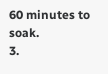60 minutes to soak.
3.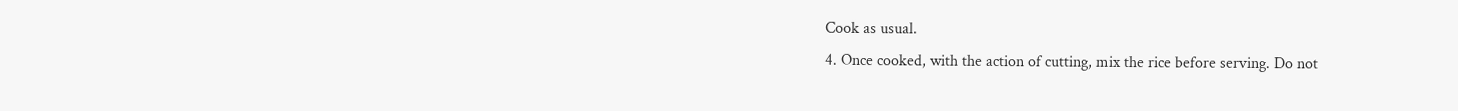Cook as usual.
4. Once cooked, with the action of cutting, mix the rice before serving. Do not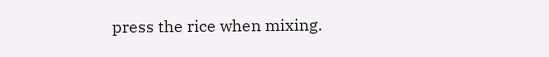press the rice when mixing.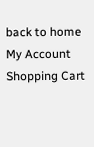back to home My Account Shopping Cart